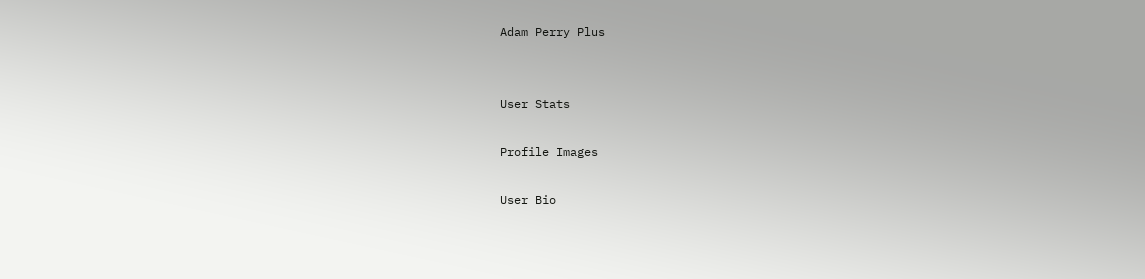Adam Perry Plus


User Stats

Profile Images

User Bio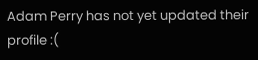Adam Perry has not yet updated their profile :(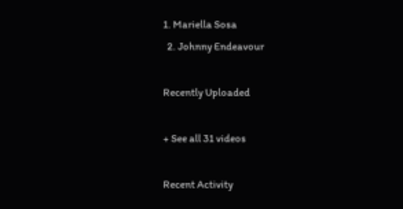1. Mariella Sosa
  2. Johnny Endeavour

Recently Uploaded

+ See all 31 videos

Recent Activity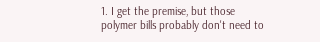1. I get the premise, but those polymer bills probably don't need to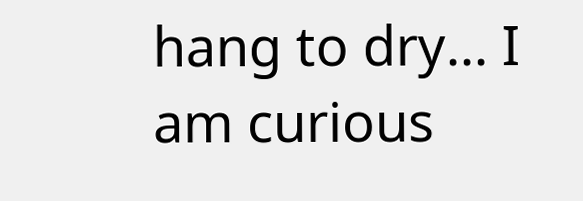hang to dry... I am curious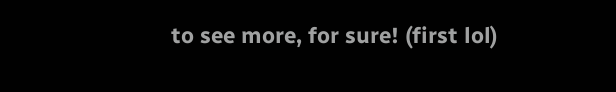to see more, for sure! (first lol)